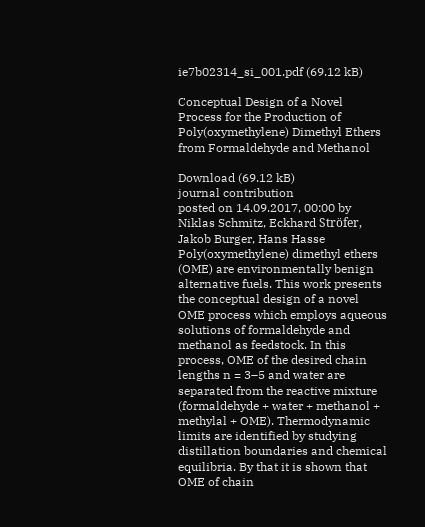ie7b02314_si_001.pdf (69.12 kB)

Conceptual Design of a Novel Process for the Production of Poly(oxymethylene) Dimethyl Ethers from Formaldehyde and Methanol

Download (69.12 kB)
journal contribution
posted on 14.09.2017, 00:00 by Niklas Schmitz, Eckhard Ströfer, Jakob Burger, Hans Hasse
Poly(oxymethylene) dimethyl ethers (OME) are environmentally benign alternative fuels. This work presents the conceptual design of a novel OME process which employs aqueous solutions of formaldehyde and methanol as feedstock. In this process, OME of the desired chain lengths n = 3–5 and water are separated from the reactive mixture (formaldehyde + water + methanol + methylal + OME). Thermodynamic limits are identified by studying distillation boundaries and chemical equilibria. By that it is shown that OME of chain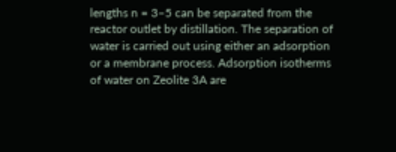lengths n = 3–5 can be separated from the reactor outlet by distillation. The separation of water is carried out using either an adsorption or a membrane process. Adsorption isotherms of water on Zeolite 3A are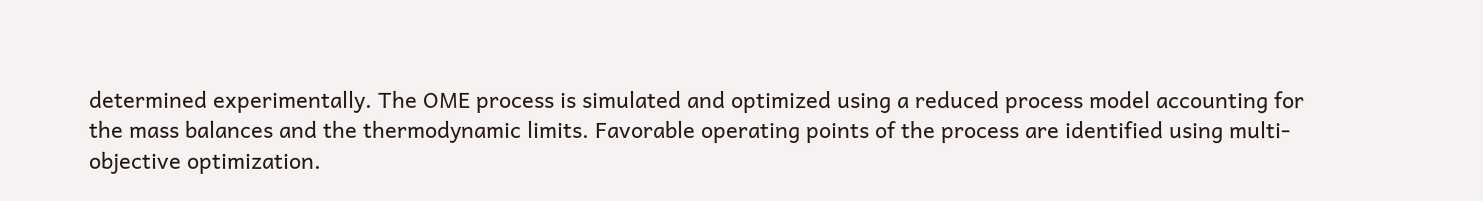determined experimentally. The OME process is simulated and optimized using a reduced process model accounting for the mass balances and the thermodynamic limits. Favorable operating points of the process are identified using multi-objective optimization.